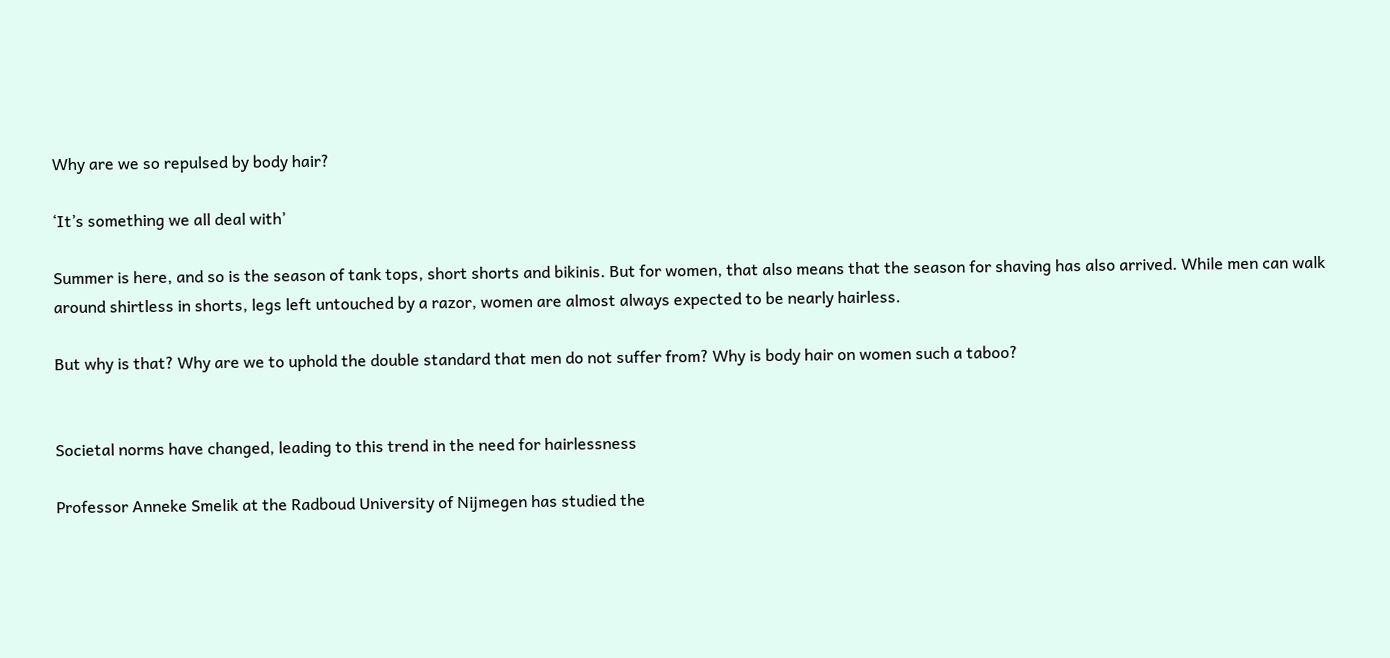Why are we so repulsed by body hair?

‘It’s something we all deal with’

Summer is here, and so is the season of tank tops, short shorts and bikinis. But for women, that also means that the season for shaving has also arrived. While men can walk around shirtless in shorts, legs left untouched by a razor, women are almost always expected to be nearly hairless.

But why is that? Why are we to uphold the double standard that men do not suffer from? Why is body hair on women such a taboo?


Societal norms have changed, leading to this trend in the need for hairlessness

Professor Anneke Smelik at the Radboud University of Nijmegen has studied the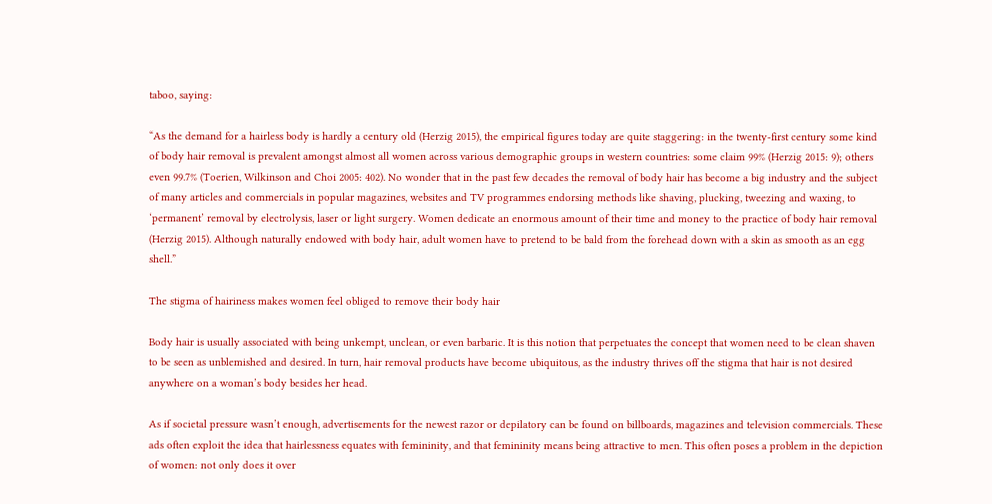taboo, saying:

“As the demand for a hairless body is hardly a century old (Herzig 2015), the empirical figures today are quite staggering: in the twenty-first century some kind of body hair removal is prevalent amongst almost all women across various demographic groups in western countries: some claim 99% (Herzig 2015: 9); others even 99.7% (Toerien, Wilkinson and Choi 2005: 402). No wonder that in the past few decades the removal of body hair has become a big industry and the subject of many articles and commercials in popular magazines, websites and TV programmes endorsing methods like shaving, plucking, tweezing and waxing, to ‘permanent’ removal by electrolysis, laser or light surgery. Women dedicate an enormous amount of their time and money to the practice of body hair removal (Herzig 2015). Although naturally endowed with body hair, adult women have to pretend to be bald from the forehead down with a skin as smooth as an egg shell.”

The stigma of hairiness makes women feel obliged to remove their body hair

Body hair is usually associated with being unkempt, unclean, or even barbaric. It is this notion that perpetuates the concept that women need to be clean shaven to be seen as unblemished and desired. In turn, hair removal products have become ubiquitous, as the industry thrives off the stigma that hair is not desired anywhere on a woman’s body besides her head.

As if societal pressure wasn’t enough, advertisements for the newest razor or depilatory can be found on billboards, magazines and television commercials. These ads often exploit the idea that hairlessness equates with femininity, and that femininity means being attractive to men. This often poses a problem in the depiction of women: not only does it over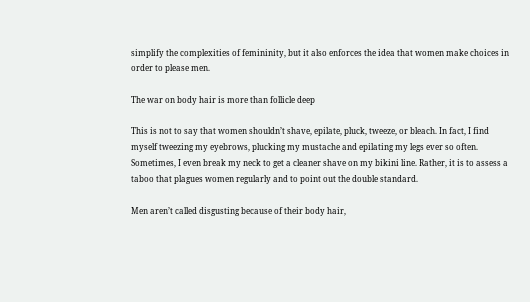simplify the complexities of femininity, but it also enforces the idea that women make choices in order to please men.

The war on body hair is more than follicle deep

This is not to say that women shouldn’t shave, epilate, pluck, tweeze, or bleach. In fact, I find myself tweezing my eyebrows, plucking my mustache and epilating my legs ever so often. Sometimes, I even break my neck to get a cleaner shave on my bikini line. Rather, it is to assess a taboo that plagues women regularly and to point out the double standard.

Men aren’t called disgusting because of their body hair,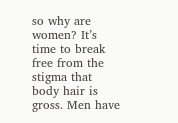so why are women? It’s time to break free from the stigma that body hair is gross. Men have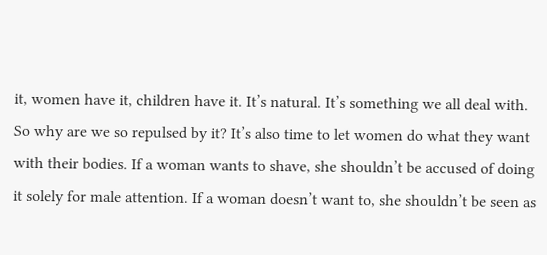it, women have it, children have it. It’s natural. It’s something we all deal with. So why are we so repulsed by it? It’s also time to let women do what they want with their bodies. If a woman wants to shave, she shouldn’t be accused of doing it solely for male attention. If a woman doesn’t want to, she shouldn’t be seen as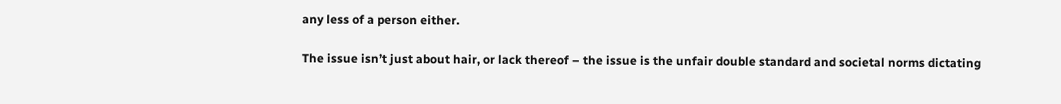any less of a person either.

The issue isn’t just about hair, or lack thereof – the issue is the unfair double standard and societal norms dictating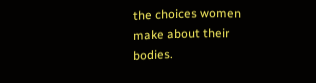the choices women make about their bodies.